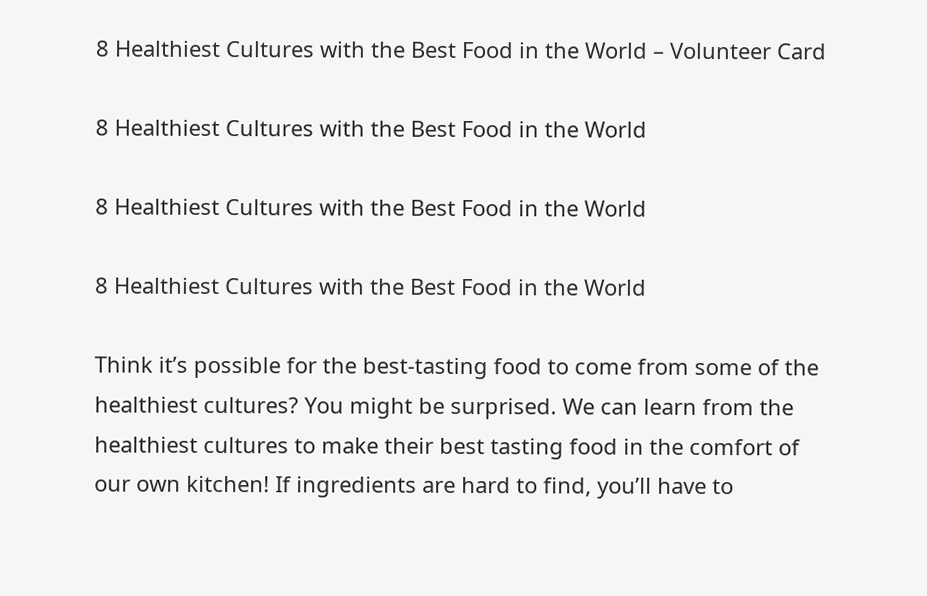8 Healthiest Cultures with the Best Food in the World – Volunteer Card

8 Healthiest Cultures with the Best Food in the World

8 Healthiest Cultures with the Best Food in the World

8 Healthiest Cultures with the Best Food in the World

Think it’s possible for the best-tasting food to come from some of the healthiest cultures? You might be surprised. We can learn from the healthiest cultures to make their best tasting food in the comfort of our own kitchen! If ingredients are hard to find, you’ll have to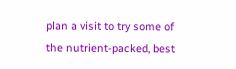plan a visit to try some of the nutrient-packed, best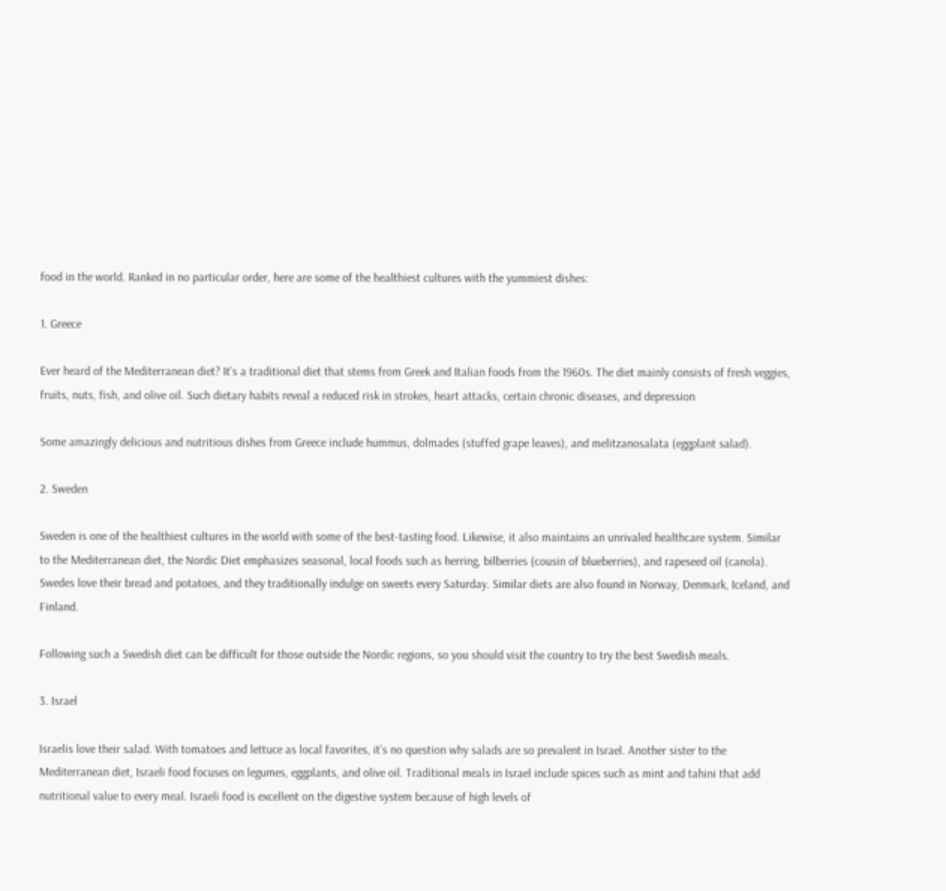food in the world. Ranked in no particular order, here are some of the healthiest cultures with the yummiest dishes:

1. Greece

Ever heard of the Mediterranean diet? It’s a traditional diet that stems from Greek and Italian foods from the 1960s. The diet mainly consists of fresh veggies, fruits, nuts, fish, and olive oil. Such dietary habits reveal a reduced risk in strokes, heart attacks, certain chronic diseases, and depression

Some amazingly delicious and nutritious dishes from Greece include hummus, dolmades (stuffed grape leaves), and melitzanosalata (eggplant salad).

2. Sweden

Sweden is one of the healthiest cultures in the world with some of the best-tasting food. Likewise, it also maintains an unrivaled healthcare system. Similar to the Mediterranean diet, the Nordic Diet emphasizes seasonal, local foods such as herring, bilberries (cousin of blueberries), and rapeseed oil (canola). Swedes love their bread and potatoes, and they traditionally indulge on sweets every Saturday. Similar diets are also found in Norway, Denmark, Iceland, and Finland.

Following such a Swedish diet can be difficult for those outside the Nordic regions, so you should visit the country to try the best Swedish meals.

3. Israel

Israelis love their salad. With tomatoes and lettuce as local favorites, it’s no question why salads are so prevalent in Israel. Another sister to the Mediterranean diet, Israeli food focuses on legumes, eggplants, and olive oil. Traditional meals in Israel include spices such as mint and tahini that add nutritional value to every meal. Israeli food is excellent on the digestive system because of high levels of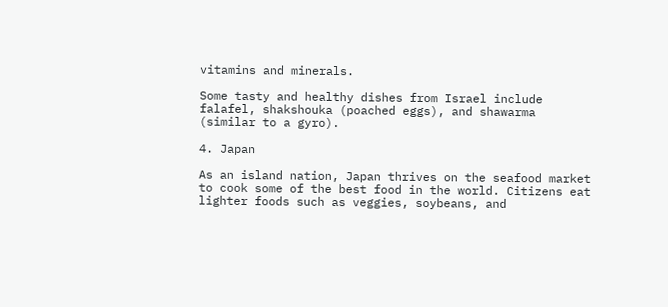vitamins and minerals.

Some tasty and healthy dishes from Israel include falafel, shakshouka (poached eggs), and shawarma (similar to a gyro).

4. Japan

As an island nation, Japan thrives on the seafood market to cook some of the best food in the world. Citizens eat lighter foods such as veggies, soybeans, and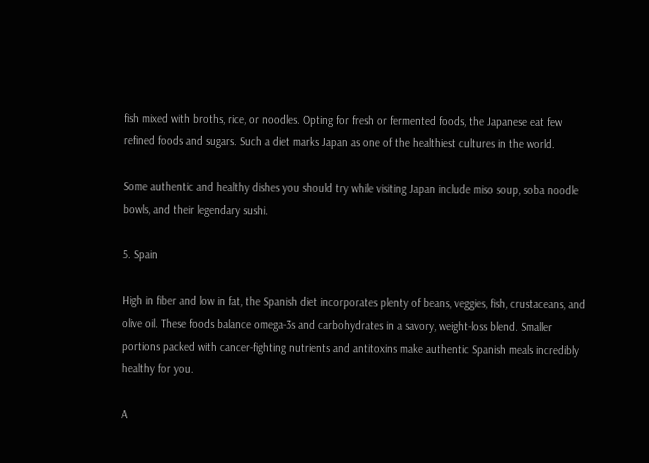fish mixed with broths, rice, or noodles. Opting for fresh or fermented foods, the Japanese eat few refined foods and sugars. Such a diet marks Japan as one of the healthiest cultures in the world.

Some authentic and healthy dishes you should try while visiting Japan include miso soup, soba noodle bowls, and their legendary sushi.

5. Spain

High in fiber and low in fat, the Spanish diet incorporates plenty of beans, veggies, fish, crustaceans, and olive oil. These foods balance omega-3s and carbohydrates in a savory, weight-loss blend. Smaller portions packed with cancer-fighting nutrients and antitoxins make authentic Spanish meals incredibly healthy for you.

A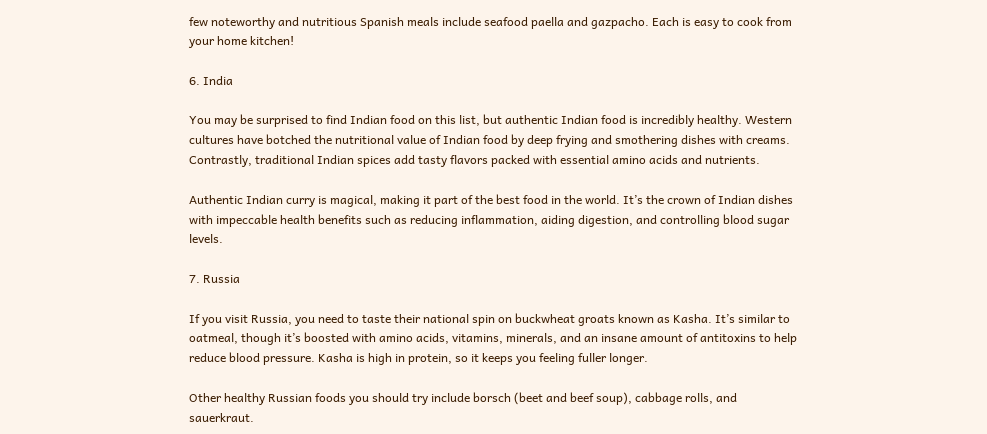few noteworthy and nutritious Spanish meals include seafood paella and gazpacho. Each is easy to cook from your home kitchen!

6. India

You may be surprised to find Indian food on this list, but authentic Indian food is incredibly healthy. Western cultures have botched the nutritional value of Indian food by deep frying and smothering dishes with creams. Contrastly, traditional Indian spices add tasty flavors packed with essential amino acids and nutrients.

Authentic Indian curry is magical, making it part of the best food in the world. It’s the crown of Indian dishes with impeccable health benefits such as reducing inflammation, aiding digestion, and controlling blood sugar levels.

7. Russia

If you visit Russia, you need to taste their national spin on buckwheat groats known as Kasha. It’s similar to oatmeal, though it’s boosted with amino acids, vitamins, minerals, and an insane amount of antitoxins to help reduce blood pressure. Kasha is high in protein, so it keeps you feeling fuller longer.

Other healthy Russian foods you should try include borsch (beet and beef soup), cabbage rolls, and sauerkraut.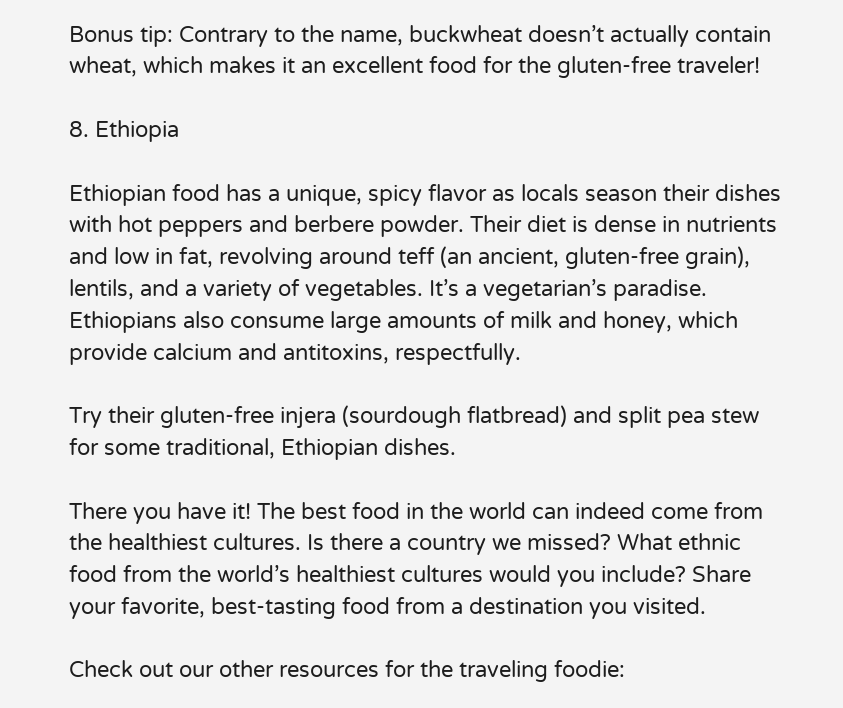Bonus tip: Contrary to the name, buckwheat doesn’t actually contain wheat, which makes it an excellent food for the gluten-free traveler!

8. Ethiopia

Ethiopian food has a unique, spicy flavor as locals season their dishes with hot peppers and berbere powder. Their diet is dense in nutrients and low in fat, revolving around teff (an ancient, gluten-free grain), lentils, and a variety of vegetables. It’s a vegetarian’s paradise. Ethiopians also consume large amounts of milk and honey, which provide calcium and antitoxins, respectfully.

Try their gluten-free injera (sourdough flatbread) and split pea stew for some traditional, Ethiopian dishes.

There you have it! The best food in the world can indeed come from the healthiest cultures. Is there a country we missed? What ethnic food from the world’s healthiest cultures would you include? Share your favorite, best-tasting food from a destination you visited.

Check out our other resources for the traveling foodie: